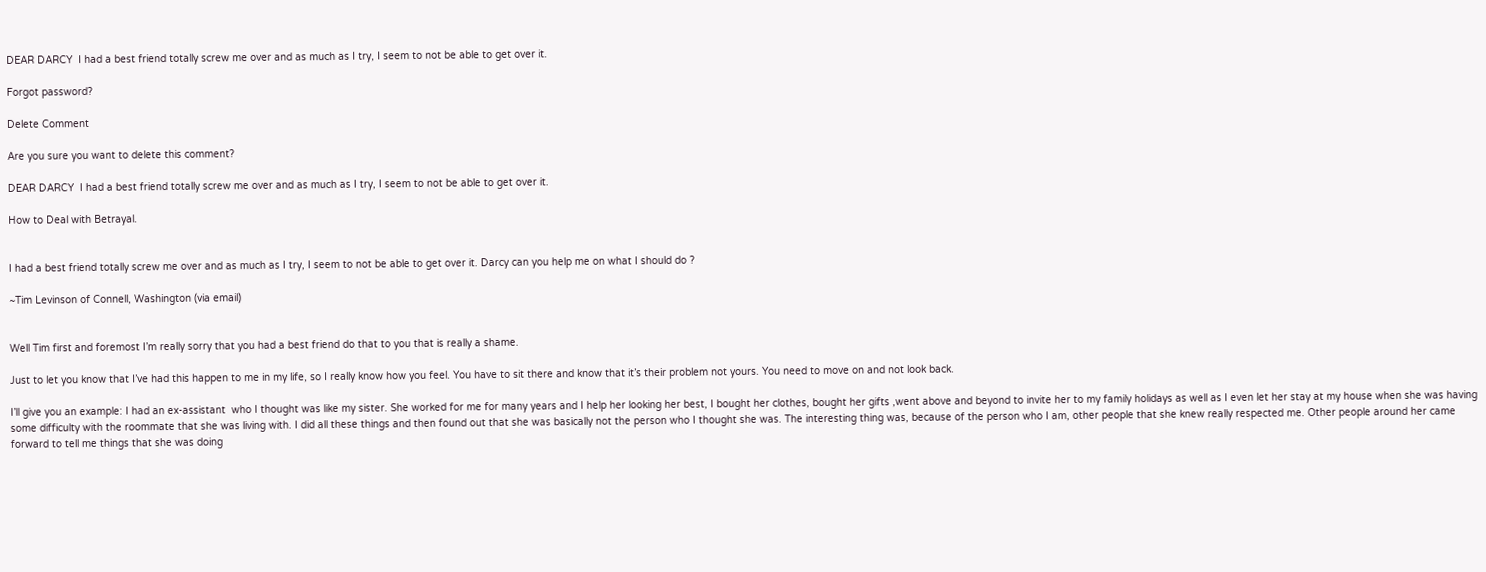DEAR DARCY  I had a best friend totally screw me over and as much as I try, I seem to not be able to get over it.

Forgot password?

Delete Comment

Are you sure you want to delete this comment?

DEAR DARCY  I had a best friend totally screw me over and as much as I try, I seem to not be able to get over it.

How to Deal with Betrayal.


I had a best friend totally screw me over and as much as I try, I seem to not be able to get over it. Darcy can you help me on what I should do ?

~Tim Levinson of Connell, Washington (via email)


Well Tim first and foremost I’m really sorry that you had a best friend do that to you that is really a shame.

Just to let you know that I’ve had this happen to me in my life, so I really know how you feel. You have to sit there and know that it’s their problem not yours. You need to move on and not look back.

I’ll give you an example: I had an ex-assistant  who I thought was like my sister. She worked for me for many years and I help her looking her best, I bought her clothes, bought her gifts ,went above and beyond to invite her to my family holidays as well as I even let her stay at my house when she was having some difficulty with the roommate that she was living with. I did all these things and then found out that she was basically not the person who I thought she was. The interesting thing was, because of the person who I am, other people that she knew really respected me. Other people around her came forward to tell me things that she was doing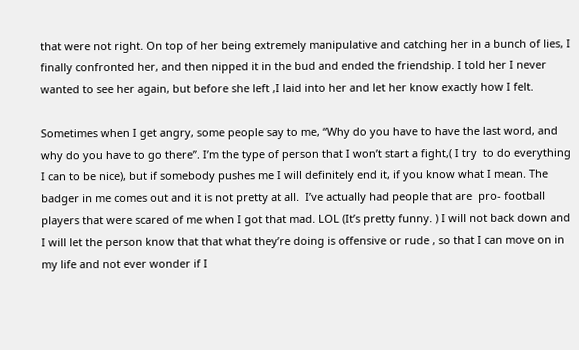that were not right. On top of her being extremely manipulative and catching her in a bunch of lies, I finally confronted her, and then nipped it in the bud and ended the friendship. I told her I never wanted to see her again, but before she left ,I laid into her and let her know exactly how I felt.

Sometimes when I get angry, some people say to me, “Why do you have to have the last word, and why do you have to go there”. I’m the type of person that I won’t start a fight,( I try  to do everything I can to be nice), but if somebody pushes me I will definitely end it, if you know what I mean. The badger in me comes out and it is not pretty at all.  I’ve actually had people that are  pro- football players that were scared of me when I got that mad. LOL (It’s pretty funny. ) I will not back down and I will let the person know that that what they’re doing is offensive or rude , so that I can move on in my life and not ever wonder if I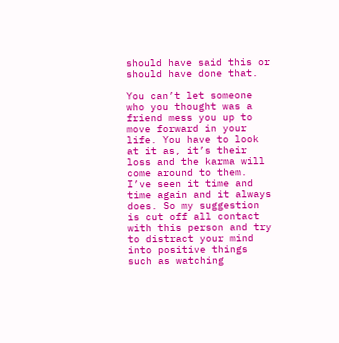should have said this or should have done that.

You can’t let someone who you thought was a friend mess you up to move forward in your life. You have to look at it as, it’s their loss and the karma will come around to them. I’ve seen it time and time again and it always does. So my suggestion is cut off all contact with this person and try to distract your mind into positive things such as watching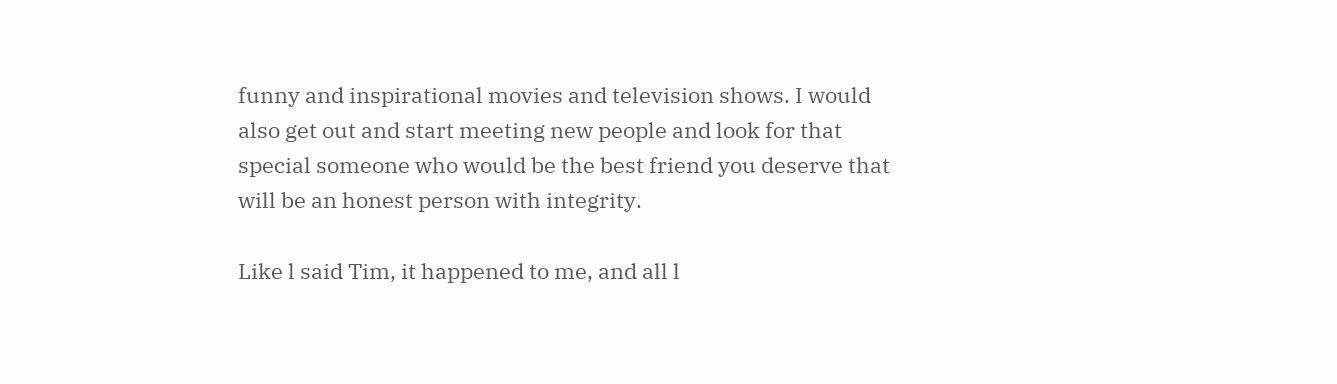funny and inspirational movies and television shows. I would also get out and start meeting new people and look for that special someone who would be the best friend you deserve that will be an honest person with integrity.

Like l said Tim, it happened to me, and all l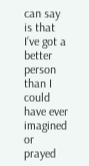can say is that I’ve got a better person than I could have ever imagined or prayed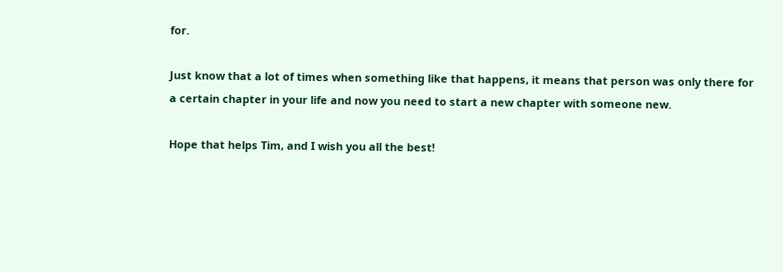for.

Just know that a lot of times when something like that happens, it means that person was only there for a certain chapter in your life and now you need to start a new chapter with someone new.

Hope that helps Tim, and I wish you all the best!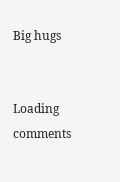Big hugs


Loading comments